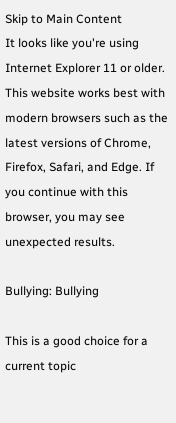Skip to Main Content
It looks like you're using Internet Explorer 11 or older. This website works best with modern browsers such as the latest versions of Chrome, Firefox, Safari, and Edge. If you continue with this browser, you may see unexpected results.

Bullying: Bullying

This is a good choice for a current topic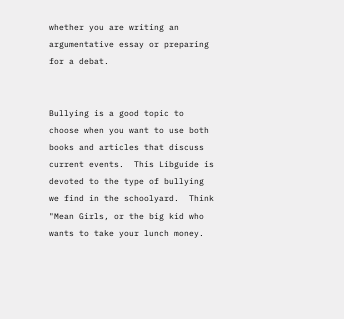whether you are writing an argumentative essay or preparing for a debat.


Bullying is a good topic to choose when you want to use both books and articles that discuss current events.  This Libguide is devoted to the type of bullying we find in the schoolyard.  Think "Mean Girls, or the big kid who wants to take your lunch money.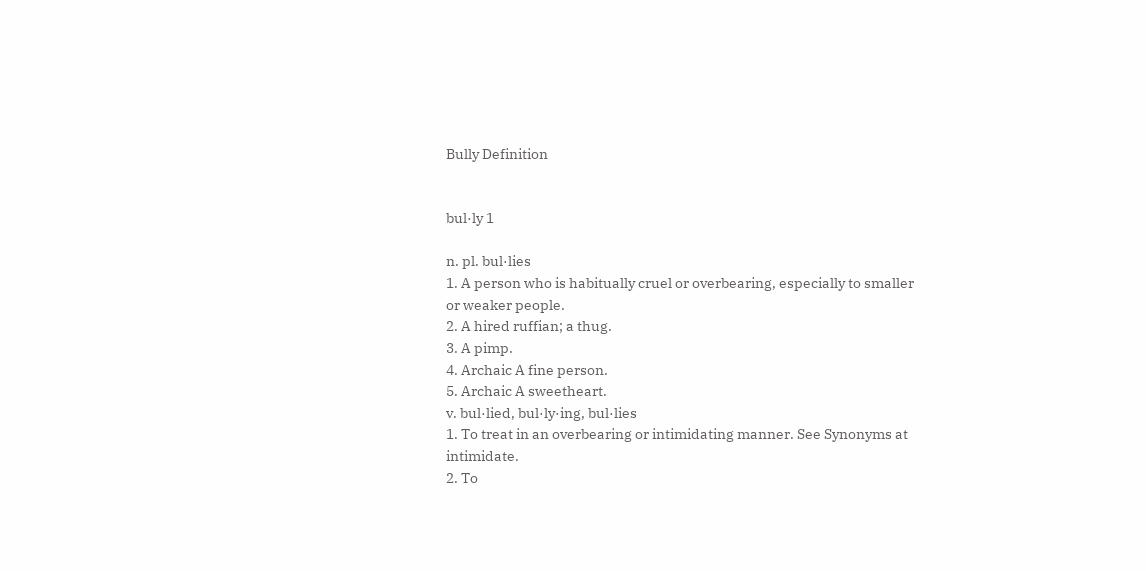Bully Definition


bul·ly 1

n. pl. bul·lies
1. A person who is habitually cruel or overbearing, especially to smaller or weaker people.
2. A hired ruffian; a thug.
3. A pimp.
4. Archaic A fine person.
5. Archaic A sweetheart.
v. bul·lied, bul·ly·ing, bul·lies
1. To treat in an overbearing or intimidating manner. See Synonyms at intimidate.
2. To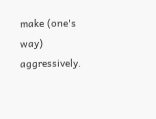make (one's way) aggressively.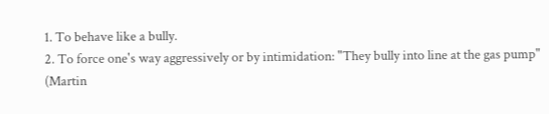1. To behave like a bully.
2. To force one's way aggressively or by intimidation: "They bully into line at the gas pump" (Martin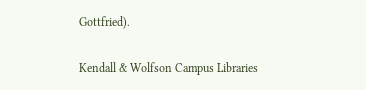Gottfried).

Kendall & Wolfson Campus Libraries